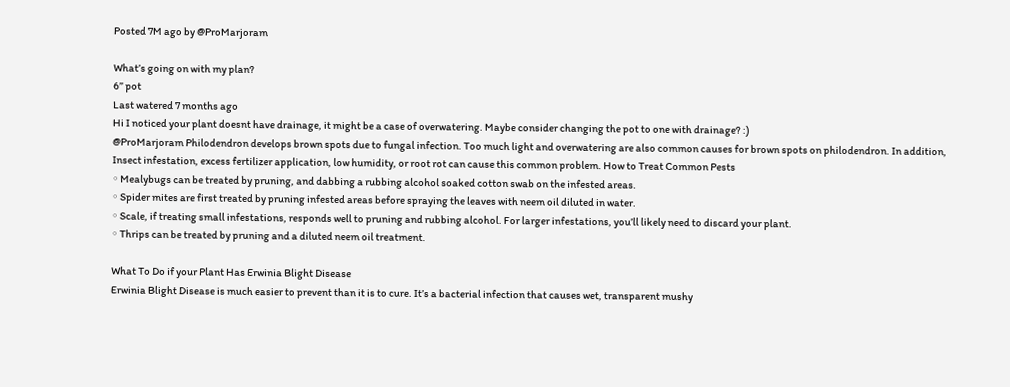Posted 7M ago by @ProMarjoram

What’s going on with my plan?
6” pot
Last watered 7 months ago
Hi I noticed your plant doesnt have drainage, it might be a case of overwatering. Maybe consider changing the pot to one with drainage? :)
@ProMarjoram Philodendron develops brown spots due to fungal infection. Too much light and overwatering are also common causes for brown spots on philodendron. In addition, Insect infestation, excess fertilizer application, low humidity, or root rot can cause this common problem. How to Treat Common Pests
◦ Mealybugs can be treated by pruning, and dabbing a rubbing alcohol soaked cotton swab on the infested areas.
◦ Spider mites are first treated by pruning infested areas before spraying the leaves with neem oil diluted in water.
◦ Scale, if treating small infestations, responds well to pruning and rubbing alcohol. For larger infestations, you’ll likely need to discard your plant.
◦ Thrips can be treated by pruning and a diluted neem oil treatment.

What To Do if your Plant Has Erwinia Blight Disease
Erwinia Blight Disease is much easier to prevent than it is to cure. It’s a bacterial infection that causes wet, transparent mushy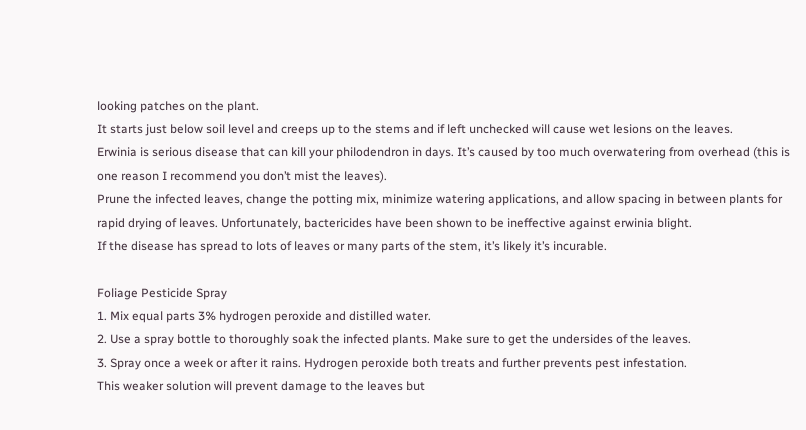looking patches on the plant.
It starts just below soil level and creeps up to the stems and if left unchecked will cause wet lesions on the leaves.
Erwinia is serious disease that can kill your philodendron in days. It’s caused by too much overwatering from overhead (this is one reason I recommend you don’t mist the leaves).
Prune the infected leaves, change the potting mix, minimize watering applications, and allow spacing in between plants for rapid drying of leaves. Unfortunately, bactericides have been shown to be ineffective against erwinia blight.
If the disease has spread to lots of leaves or many parts of the stem, it’s likely it’s incurable.

Foliage Pesticide Spray
1. Mix equal parts 3% hydrogen peroxide and distilled water.
2. Use a spray bottle to thoroughly soak the infected plants. Make sure to get the undersides of the leaves.
3. Spray once a week or after it rains. Hydrogen peroxide both treats and further prevents pest infestation.
This weaker solution will prevent damage to the leaves but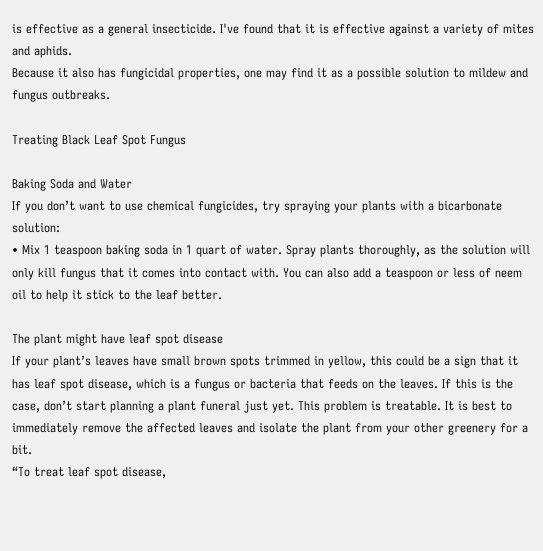is effective as a general insecticide. I've found that it is effective against a variety of mites and aphids.
Because it also has fungicidal properties, one may find it as a possible solution to mildew and fungus outbreaks.

Treating Black Leaf Spot Fungus

Baking Soda and Water
If you don’t want to use chemical fungicides, try spraying your plants with a bicarbonate solution:
• Mix 1 teaspoon baking soda in 1 quart of water. Spray plants thoroughly, as the solution will only kill fungus that it comes into contact with. You can also add a teaspoon or less of neem oil to help it stick to the leaf better.

The plant might have leaf spot disease
If your plant’s leaves have small brown spots trimmed in yellow, this could be a sign that it has leaf spot disease, which is a fungus or bacteria that feeds on the leaves. If this is the case, don’t start planning a plant funeral just yet. This problem is treatable. It is best to immediately remove the affected leaves and isolate the plant from your other greenery for a bit.
“To treat leaf spot disease,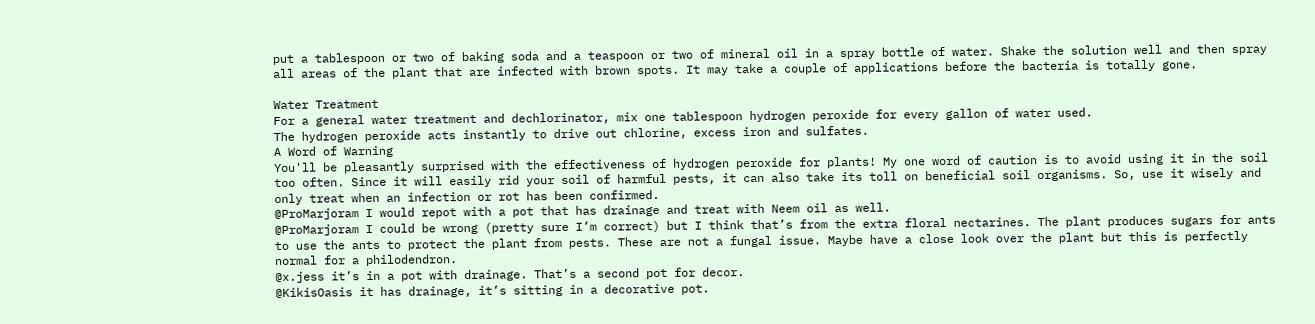put a tablespoon or two of baking soda and a teaspoon or two of mineral oil in a spray bottle of water. Shake the solution well and then spray all areas of the plant that are infected with brown spots. It may take a couple of applications before the bacteria is totally gone.

Water Treatment
For a general water treatment and dechlorinator, mix one tablespoon hydrogen peroxide for every gallon of water used.
The hydrogen peroxide acts instantly to drive out chlorine, excess iron and sulfates.
A Word of Warning
You'll be pleasantly surprised with the effectiveness of hydrogen peroxide for plants! My one word of caution is to avoid using it in the soil too often. Since it will easily rid your soil of harmful pests, it can also take its toll on beneficial soil organisms. So, use it wisely and only treat when an infection or rot has been confirmed.
@ProMarjoram I would repot with a pot that has drainage and treat with Neem oil as well.
@ProMarjoram I could be wrong (pretty sure I’m correct) but I think that’s from the extra floral nectarines. The plant produces sugars for ants to use the ants to protect the plant from pests. These are not a fungal issue. Maybe have a close look over the plant but this is perfectly normal for a philodendron.
@x.jess it’s in a pot with drainage. That’s a second pot for decor.
@KikisOasis it has drainage, it’s sitting in a decorative pot.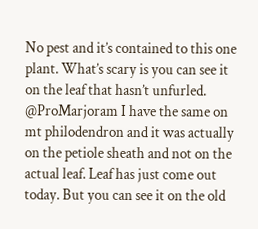No pest and it’s contained to this one plant. What’s scary is you can see it on the leaf that hasn’t unfurled.
@ProMarjoram I have the same on mt philodendron and it was actually on the petiole sheath and not on the actual leaf. Leaf has just come out today. But you can see it on the old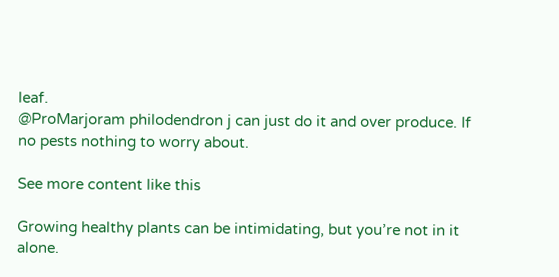leaf.
@ProMarjoram philodendron j can just do it and over produce. If no pests nothing to worry about.

See more content like this

Growing healthy plants can be intimidating, but you’re not in it alone.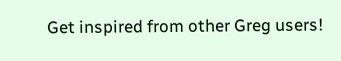Get inspired from other Greg users!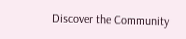Discover the Community